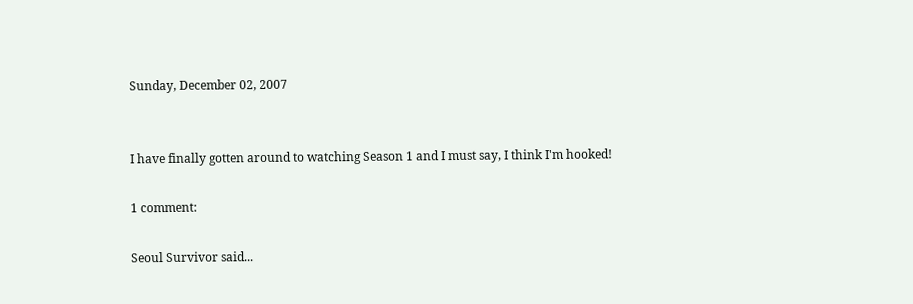Sunday, December 02, 2007


I have finally gotten around to watching Season 1 and I must say, I think I'm hooked!

1 comment:

Seoul Survivor said...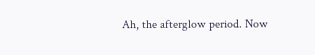Ah, the afterglow period. Now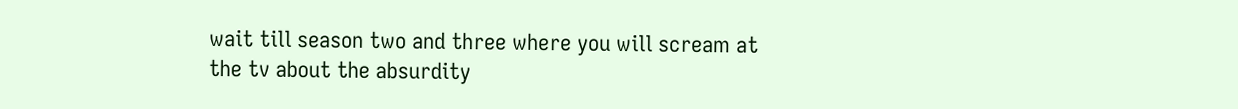wait till season two and three where you will scream at the tv about the absurdity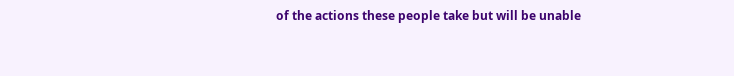of the actions these people take but will be unable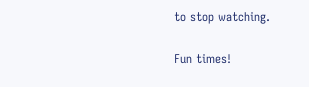to stop watching.

Fun times!